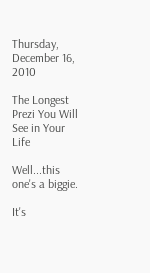Thursday, December 16, 2010

The Longest Prezi You Will See in Your Life

Well...this one's a biggie.

It's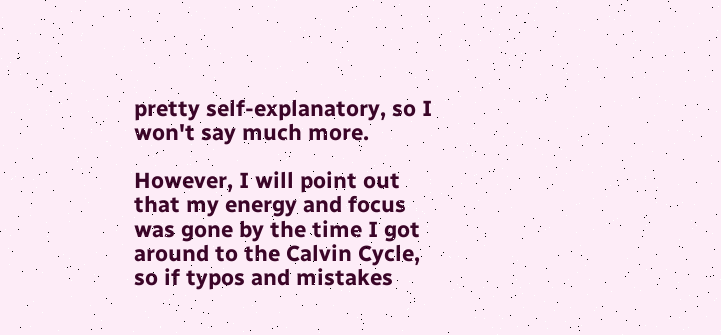pretty self-explanatory, so I won't say much more.

However, I will point out that my energy and focus was gone by the time I got around to the Calvin Cycle, so if typos and mistakes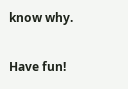know why.

Have fun!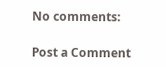No comments:

Post a Comment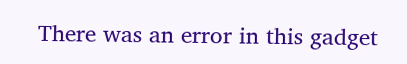There was an error in this gadget